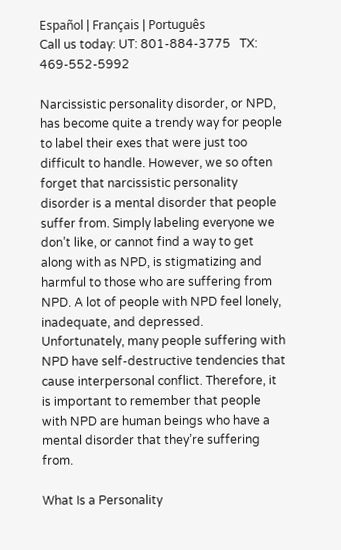Español | Français | Português
Call us today: UT: 801-884-3775   TX: 469-552-5992

Narcissistic personality disorder, or NPD, has become quite a trendy way for people to label their exes that were just too difficult to handle. However, we so often forget that narcissistic personality disorder is a mental disorder that people suffer from. Simply labeling everyone we don’t like, or cannot find a way to get along with as NPD, is stigmatizing and harmful to those who are suffering from NPD. A lot of people with NPD feel lonely, inadequate, and depressed. Unfortunately, many people suffering with NPD have self-destructive tendencies that cause interpersonal conflict. Therefore, it is important to remember that people with NPD are human beings who have a mental disorder that they’re suffering from.

What Is a Personality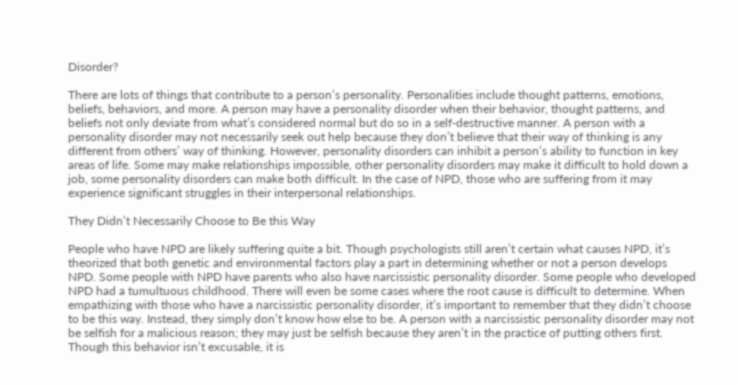Disorder?

There are lots of things that contribute to a person’s personality. Personalities include thought patterns, emotions, beliefs, behaviors, and more. A person may have a personality disorder when their behavior, thought patterns, and beliefs not only deviate from what’s considered normal but do so in a self-destructive manner. A person with a personality disorder may not necessarily seek out help because they don’t believe that their way of thinking is any different from others’ way of thinking. However, personality disorders can inhibit a person’s ability to function in key areas of life. Some may make relationships impossible, other personality disorders may make it difficult to hold down a job, some personality disorders can make both difficult. In the case of NPD, those who are suffering from it may experience significant struggles in their interpersonal relationships.

They Didn’t Necessarily Choose to Be this Way

People who have NPD are likely suffering quite a bit. Though psychologists still aren’t certain what causes NPD, it’s theorized that both genetic and environmental factors play a part in determining whether or not a person develops NPD. Some people with NPD have parents who also have narcissistic personality disorder. Some people who developed NPD had a tumultuous childhood. There will even be some cases where the root cause is difficult to determine. When empathizing with those who have a narcissistic personality disorder, it’s important to remember that they didn’t choose to be this way. Instead, they simply don’t know how else to be. A person with a narcissistic personality disorder may not be selfish for a malicious reason; they may just be selfish because they aren’t in the practice of putting others first. Though this behavior isn’t excusable, it is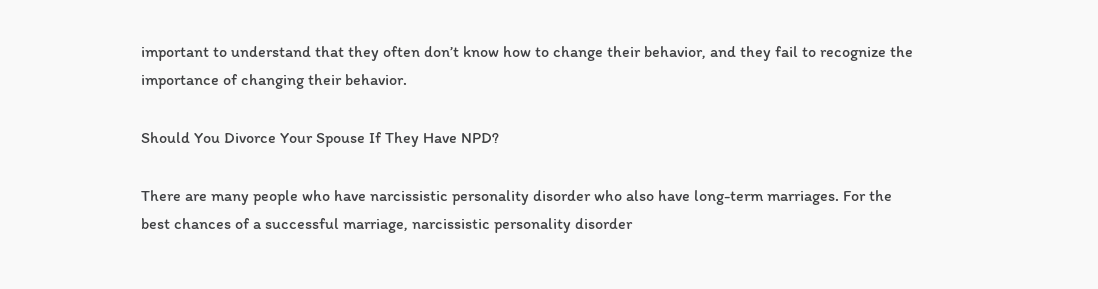important to understand that they often don’t know how to change their behavior, and they fail to recognize the importance of changing their behavior.

Should You Divorce Your Spouse If They Have NPD?

There are many people who have narcissistic personality disorder who also have long-term marriages. For the best chances of a successful marriage, narcissistic personality disorder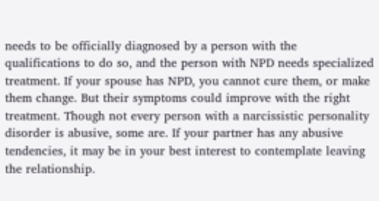needs to be officially diagnosed by a person with the qualifications to do so, and the person with NPD needs specialized treatment. If your spouse has NPD, you cannot cure them, or make them change. But their symptoms could improve with the right treatment. Though not every person with a narcissistic personality disorder is abusive, some are. If your partner has any abusive tendencies, it may be in your best interest to contemplate leaving the relationship.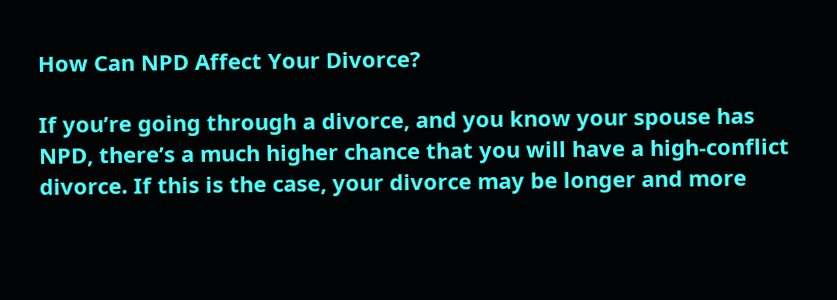How Can NPD Affect Your Divorce?

If you’re going through a divorce, and you know your spouse has NPD, there’s a much higher chance that you will have a high-conflict divorce. If this is the case, your divorce may be longer and more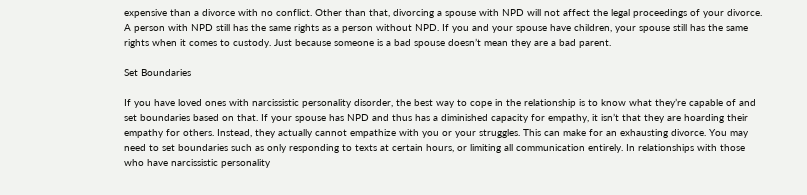expensive than a divorce with no conflict. Other than that, divorcing a spouse with NPD will not affect the legal proceedings of your divorce. A person with NPD still has the same rights as a person without NPD. If you and your spouse have children, your spouse still has the same rights when it comes to custody. Just because someone is a bad spouse doesn’t mean they are a bad parent.

Set Boundaries

If you have loved ones with narcissistic personality disorder, the best way to cope in the relationship is to know what they’re capable of and set boundaries based on that. If your spouse has NPD and thus has a diminished capacity for empathy, it isn’t that they are hoarding their empathy for others. Instead, they actually cannot empathize with you or your struggles. This can make for an exhausting divorce. You may need to set boundaries such as only responding to texts at certain hours, or limiting all communication entirely. In relationships with those who have narcissistic personality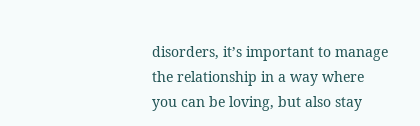disorders, it’s important to manage the relationship in a way where you can be loving, but also stay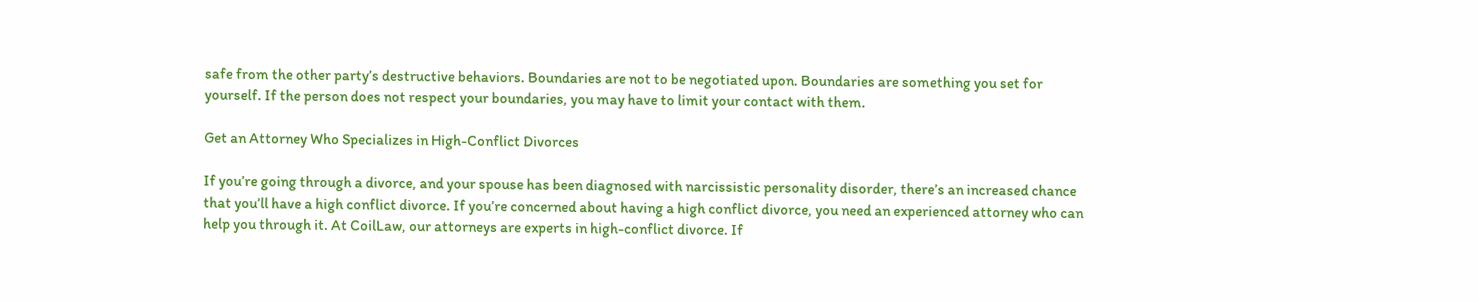safe from the other party’s destructive behaviors. Boundaries are not to be negotiated upon. Boundaries are something you set for yourself. If the person does not respect your boundaries, you may have to limit your contact with them.

Get an Attorney Who Specializes in High-Conflict Divorces

If you’re going through a divorce, and your spouse has been diagnosed with narcissistic personality disorder, there’s an increased chance that you’ll have a high conflict divorce. If you’re concerned about having a high conflict divorce, you need an experienced attorney who can help you through it. At CoilLaw, our attorneys are experts in high-conflict divorce. If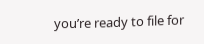you’re ready to file for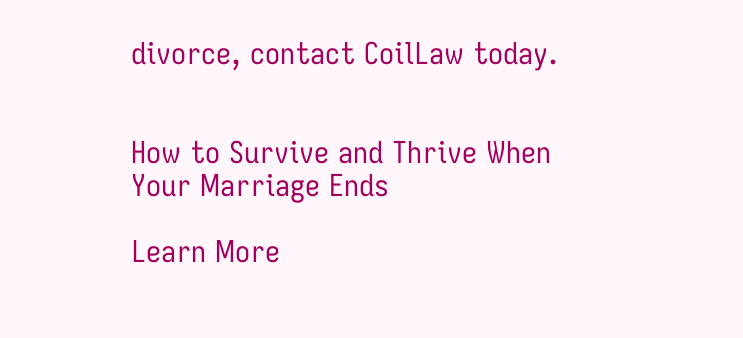divorce, contact CoilLaw today.


How to Survive and Thrive When Your Marriage Ends

Learn More